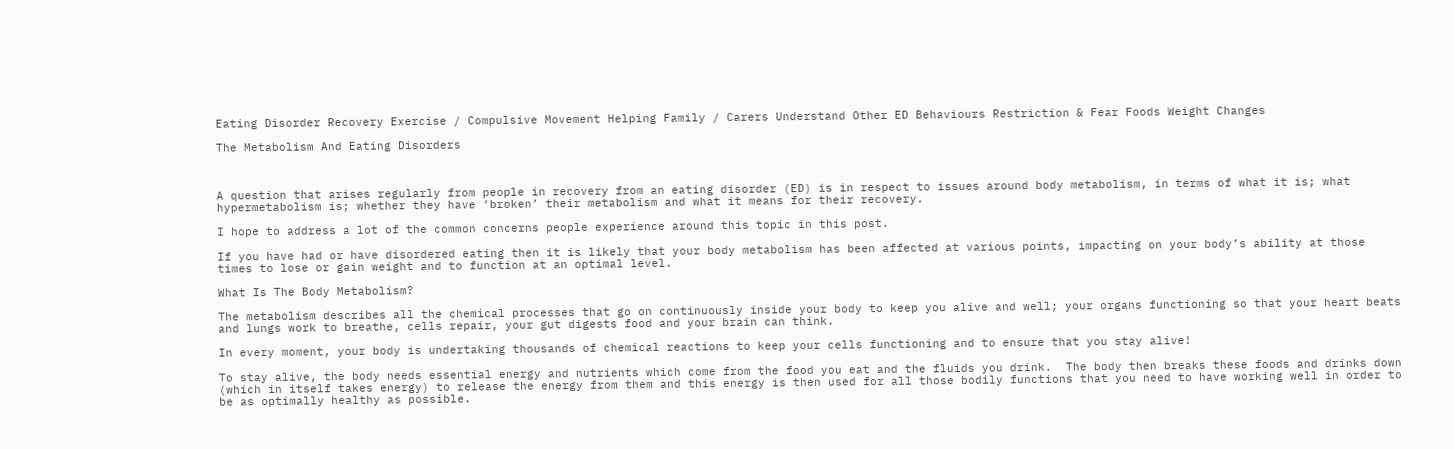Eating Disorder Recovery Exercise / Compulsive Movement Helping Family / Carers Understand Other ED Behaviours Restriction & Fear Foods Weight Changes

The Metabolism And Eating Disorders



A question that arises regularly from people in recovery from an eating disorder (ED) is in respect to issues around body metabolism, in terms of what it is; what hypermetabolism is; whether they have ‘broken’ their metabolism and what it means for their recovery.

I hope to address a lot of the common concerns people experience around this topic in this post.

If you have had or have disordered eating then it is likely that your body metabolism has been affected at various points, impacting on your body’s ability at those times to lose or gain weight and to function at an optimal level.

What Is The Body Metabolism?

The metabolism describes all the chemical processes that go on continuously inside your body to keep you alive and well; your organs functioning so that your heart beats and lungs work to breathe, cells repair, your gut digests food and your brain can think.

In every moment, your body is undertaking thousands of chemical reactions to keep your cells functioning and to ensure that you stay alive!

To stay alive, the body needs essential energy and nutrients which come from the food you eat and the fluids you drink.  The body then breaks these foods and drinks down (which in itself takes energy) to release the energy from them and this energy is then used for all those bodily functions that you need to have working well in order to be as optimally healthy as possible.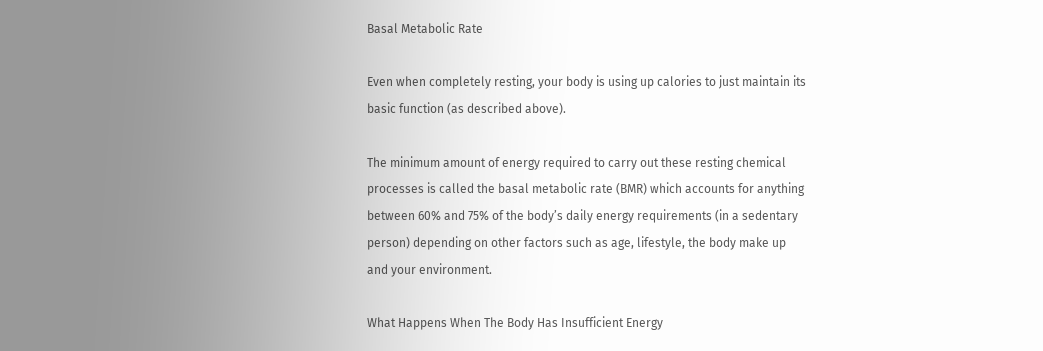Basal Metabolic Rate

Even when completely resting, your body is using up calories to just maintain its basic function (as described above).

The minimum amount of energy required to carry out these resting chemical processes is called the basal metabolic rate (BMR) which accounts for anything between 60% and 75% of the body’s daily energy requirements (in a sedentary person) depending on other factors such as age, lifestyle, the body make up and your environment.

What Happens When The Body Has Insufficient Energy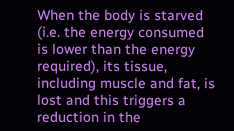When the body is starved (i.e. the energy consumed is lower than the energy required), its tissue, including muscle and fat, is lost and this triggers a reduction in the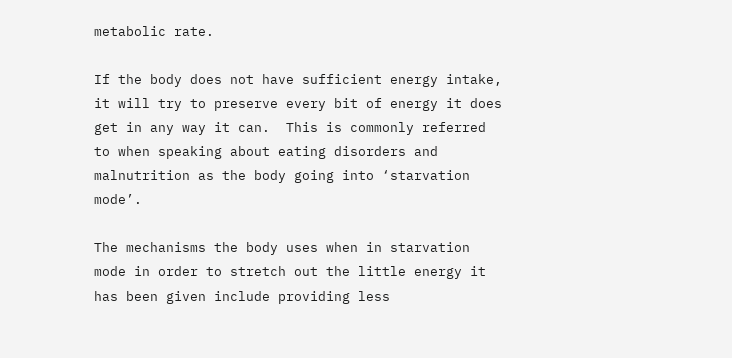metabolic rate.

If the body does not have sufficient energy intake, it will try to preserve every bit of energy it does get in any way it can.  This is commonly referred to when speaking about eating disorders and malnutrition as the body going into ‘starvation mode’.

The mechanisms the body uses when in starvation mode in order to stretch out the little energy it has been given include providing less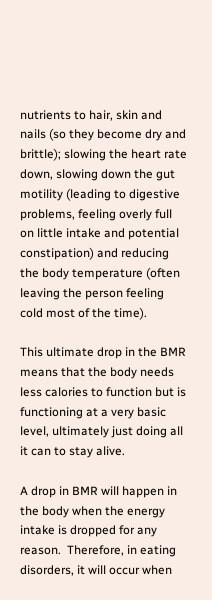nutrients to hair, skin and nails (so they become dry and brittle); slowing the heart rate down, slowing down the gut motility (leading to digestive problems, feeling overly full on little intake and potential constipation) and reducing the body temperature (often leaving the person feeling cold most of the time).

This ultimate drop in the BMR means that the body needs less calories to function but is functioning at a very basic level, ultimately just doing all it can to stay alive.

A drop in BMR will happen in the body when the energy intake is dropped for any reason.  Therefore, in eating disorders, it will occur when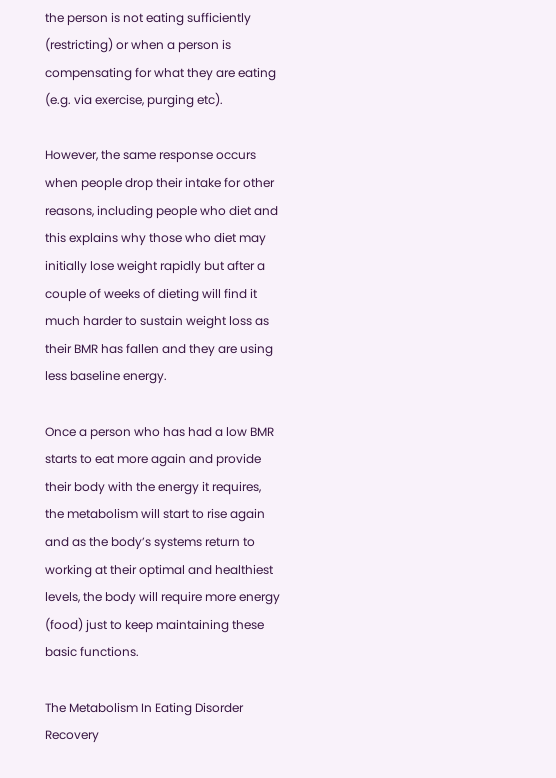the person is not eating sufficiently (restricting) or when a person is compensating for what they are eating (e.g. via exercise, purging etc).

However, the same response occurs when people drop their intake for other reasons, including people who diet and this explains why those who diet may initially lose weight rapidly but after a couple of weeks of dieting will find it much harder to sustain weight loss as their BMR has fallen and they are using less baseline energy.

Once a person who has had a low BMR starts to eat more again and provide their body with the energy it requires, the metabolism will start to rise again and as the body’s systems return to working at their optimal and healthiest levels, the body will require more energy (food) just to keep maintaining these basic functions.

The Metabolism In Eating Disorder Recovery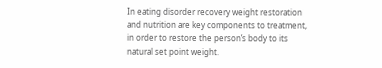In eating disorder recovery weight restoration and nutrition are key components to treatment, in order to restore the person’s body to its natural set point weight.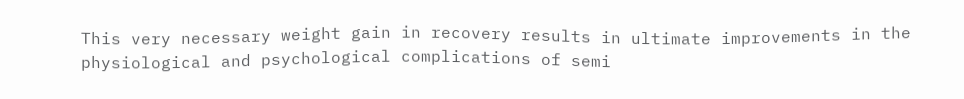This very necessary weight gain in recovery results in ultimate improvements in the physiological and psychological complications of semi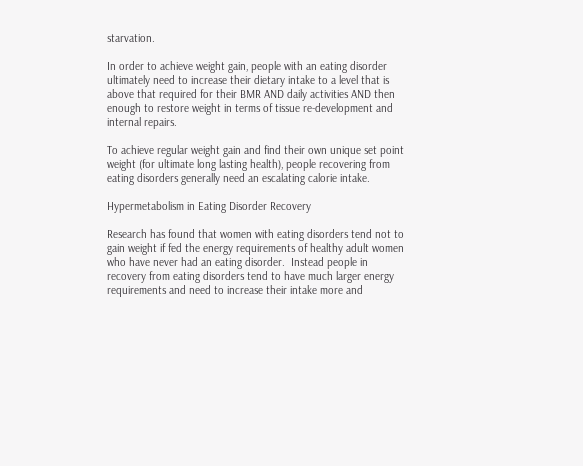starvation.

In order to achieve weight gain, people with an eating disorder ultimately need to increase their dietary intake to a level that is above that required for their BMR AND daily activities AND then enough to restore weight in terms of tissue re-development and internal repairs.

To achieve regular weight gain and find their own unique set point weight (for ultimate long lasting health), people recovering from eating disorders generally need an escalating calorie intake.

Hypermetabolism in Eating Disorder Recovery

Research has found that women with eating disorders tend not to gain weight if fed the energy requirements of healthy adult women who have never had an eating disorder.  Instead people in recovery from eating disorders tend to have much larger energy requirements and need to increase their intake more and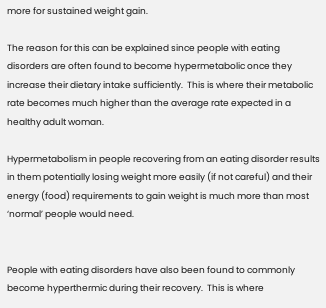more for sustained weight gain.

The reason for this can be explained since people with eating disorders are often found to become hypermetabolic once they increase their dietary intake sufficiently.  This is where their metabolic rate becomes much higher than the average rate expected in a healthy adult woman.

Hypermetabolism in people recovering from an eating disorder results in them potentially losing weight more easily (if not careful) and their energy (food) requirements to gain weight is much more than most ‘normal’ people would need.


People with eating disorders have also been found to commonly become hyperthermic during their recovery.  This is where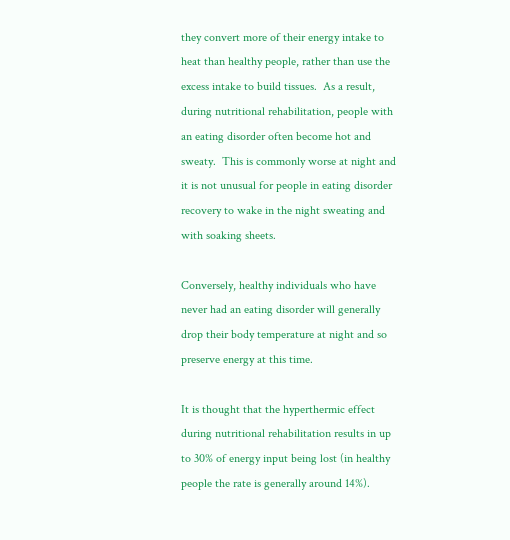they convert more of their energy intake to heat than healthy people, rather than use the excess intake to build tissues.  As a result, during nutritional rehabilitation, people with an eating disorder often become hot and sweaty.  This is commonly worse at night and it is not unusual for people in eating disorder recovery to wake in the night sweating and with soaking sheets.

Conversely, healthy individuals who have never had an eating disorder will generally drop their body temperature at night and so preserve energy at this time.

It is thought that the hyperthermic effect during nutritional rehabilitation results in up to 30% of energy input being lost (in healthy people the rate is generally around 14%).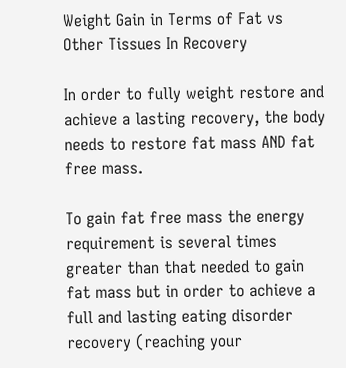Weight Gain in Terms of Fat vs Other Tissues In Recovery

In order to fully weight restore and achieve a lasting recovery, the body needs to restore fat mass AND fat free mass.

To gain fat free mass the energy requirement is several times greater than that needed to gain fat mass but in order to achieve a full and lasting eating disorder recovery (reaching your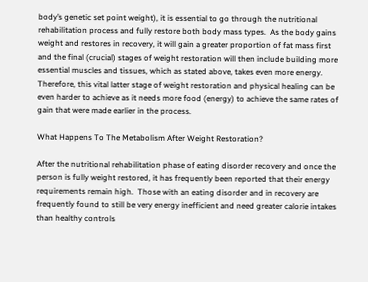body’s genetic set point weight), it is essential to go through the nutritional rehabilitation process and fully restore both body mass types.  As the body gains weight and restores in recovery, it will gain a greater proportion of fat mass first and the final (crucial) stages of weight restoration will then include building more essential muscles and tissues, which as stated above, takes even more energy.  Therefore, this vital latter stage of weight restoration and physical healing can be even harder to achieve as it needs more food (energy) to achieve the same rates of gain that were made earlier in the process.

What Happens To The Metabolism After Weight Restoration?

After the nutritional rehabilitation phase of eating disorder recovery and once the person is fully weight restored, it has frequently been reported that their energy requirements remain high.  Those with an eating disorder and in recovery are frequently found to still be very energy inefficient and need greater calorie intakes than healthy controls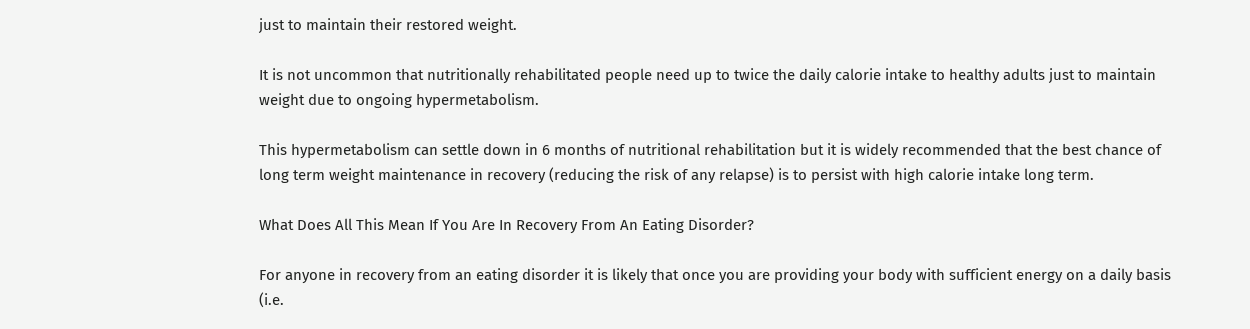just to maintain their restored weight.

It is not uncommon that nutritionally rehabilitated people need up to twice the daily calorie intake to healthy adults just to maintain weight due to ongoing hypermetabolism.

This hypermetabolism can settle down in 6 months of nutritional rehabilitation but it is widely recommended that the best chance of long term weight maintenance in recovery (reducing the risk of any relapse) is to persist with high calorie intake long term.

What Does All This Mean If You Are In Recovery From An Eating Disorder?

For anyone in recovery from an eating disorder it is likely that once you are providing your body with sufficient energy on a daily basis (i.e.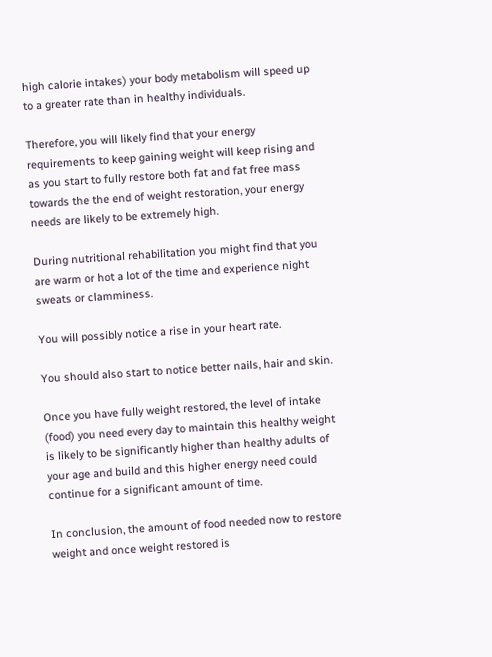high calorie intakes) your body metabolism will speed up to a greater rate than in healthy individuals.

Therefore, you will likely find that your energy requirements to keep gaining weight will keep rising and as you start to fully restore both fat and fat free mass towards the the end of weight restoration, your energy needs are likely to be extremely high.

During nutritional rehabilitation you might find that you are warm or hot a lot of the time and experience night sweats or clamminess.

You will possibly notice a rise in your heart rate.

You should also start to notice better nails, hair and skin.

Once you have fully weight restored, the level of intake (food) you need every day to maintain this healthy weight is likely to be significantly higher than healthy adults of your age and build and this higher energy need could continue for a significant amount of time.

In conclusion, the amount of food needed now to restore weight and once weight restored is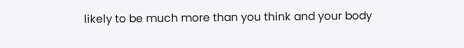likely to be much more than you think and your body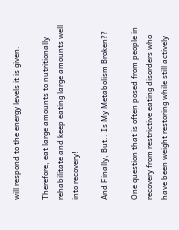will respond to the energy levels it is given.

Therefore, eat large amounts to nutritionally rehabilitate and keep eating large amounts well into recovery!

And Finally, But.. Is My Metabolism Broken??

One question that is often posed from people in recovery from restrictive eating disorders who have been weight restoring while still actively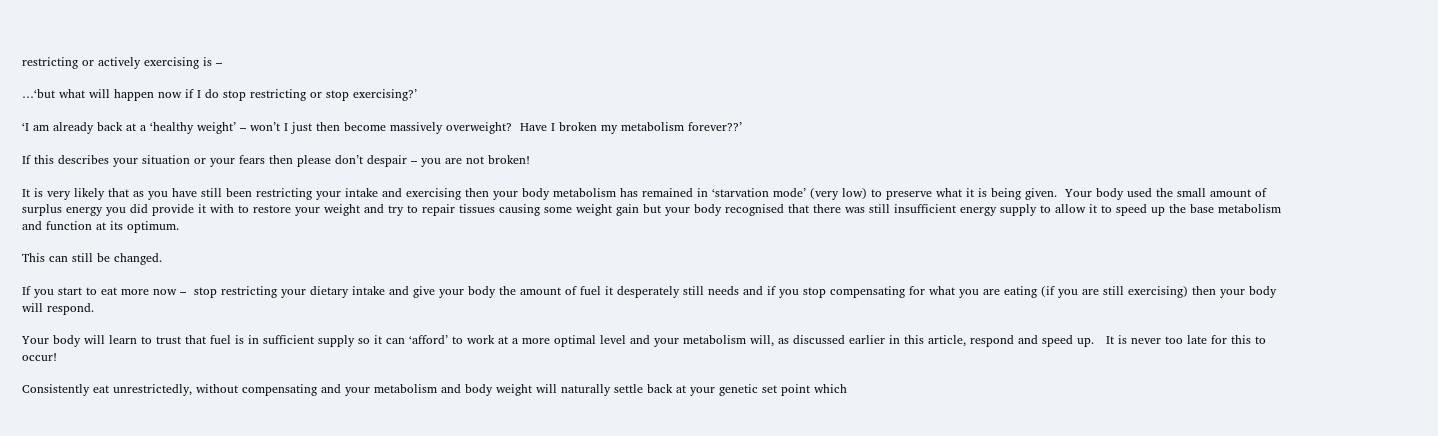restricting or actively exercising is –

…‘but what will happen now if I do stop restricting or stop exercising?’

‘I am already back at a ‘healthy weight’ – won’t I just then become massively overweight?  Have I broken my metabolism forever??’

If this describes your situation or your fears then please don’t despair – you are not broken!

It is very likely that as you have still been restricting your intake and exercising then your body metabolism has remained in ‘starvation mode’ (very low) to preserve what it is being given.  Your body used the small amount of surplus energy you did provide it with to restore your weight and try to repair tissues causing some weight gain but your body recognised that there was still insufficient energy supply to allow it to speed up the base metabolism and function at its optimum.

This can still be changed.

If you start to eat more now –  stop restricting your dietary intake and give your body the amount of fuel it desperately still needs and if you stop compensating for what you are eating (if you are still exercising) then your body will respond.

Your body will learn to trust that fuel is in sufficient supply so it can ‘afford’ to work at a more optimal level and your metabolism will, as discussed earlier in this article, respond and speed up.   It is never too late for this to occur!

Consistently eat unrestrictedly, without compensating and your metabolism and body weight will naturally settle back at your genetic set point which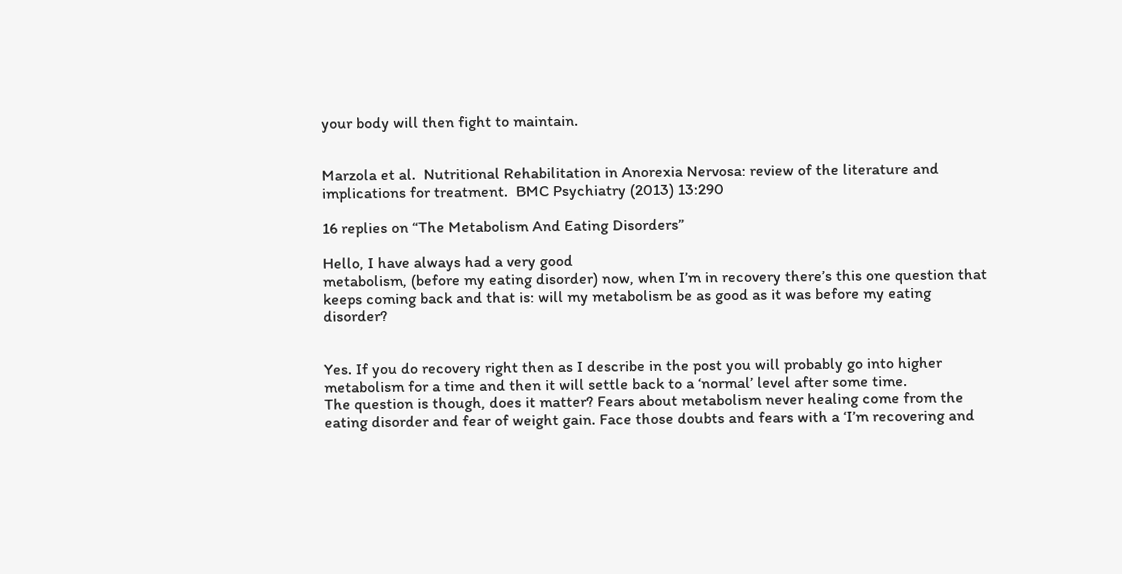your body will then fight to maintain.


Marzola et al.  Nutritional Rehabilitation in Anorexia Nervosa: review of the literature and implications for treatment.  BMC Psychiatry (2013) 13:290

16 replies on “The Metabolism And Eating Disorders”

Hello, I have always had a very good
metabolism, (before my eating disorder) now, when I’m in recovery there’s this one question that keeps coming back and that is: will my metabolism be as good as it was before my eating disorder?


Yes. If you do recovery right then as I describe in the post you will probably go into higher metabolism for a time and then it will settle back to a ‘normal’ level after some time.
The question is though, does it matter? Fears about metabolism never healing come from the eating disorder and fear of weight gain. Face those doubts and fears with a ‘I’m recovering and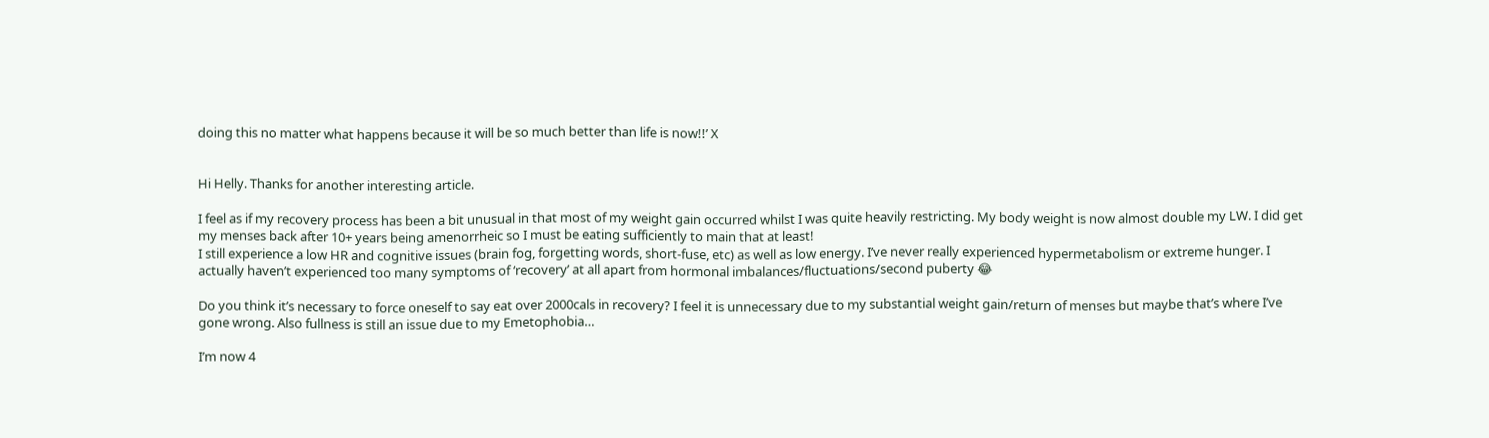doing this no matter what happens because it will be so much better than life is now!!’ X


Hi Helly. Thanks for another interesting article.

I feel as if my recovery process has been a bit unusual in that most of my weight gain occurred whilst I was quite heavily restricting. My body weight is now almost double my LW. I did get my menses back after 10+ years being amenorrheic so I must be eating sufficiently to main that at least!
I still experience a low HR and cognitive issues (brain fog, forgetting words, short-fuse, etc) as well as low energy. I’ve never really experienced hypermetabolism or extreme hunger. I actually haven’t experienced too many symptoms of ‘recovery’ at all apart from hormonal imbalances/fluctuations/second puberty 😂

Do you think it’s necessary to force oneself to say eat over 2000cals in recovery? I feel it is unnecessary due to my substantial weight gain/return of menses but maybe that’s where I’ve gone wrong. Also fullness is still an issue due to my Emetophobia…

I’m now 4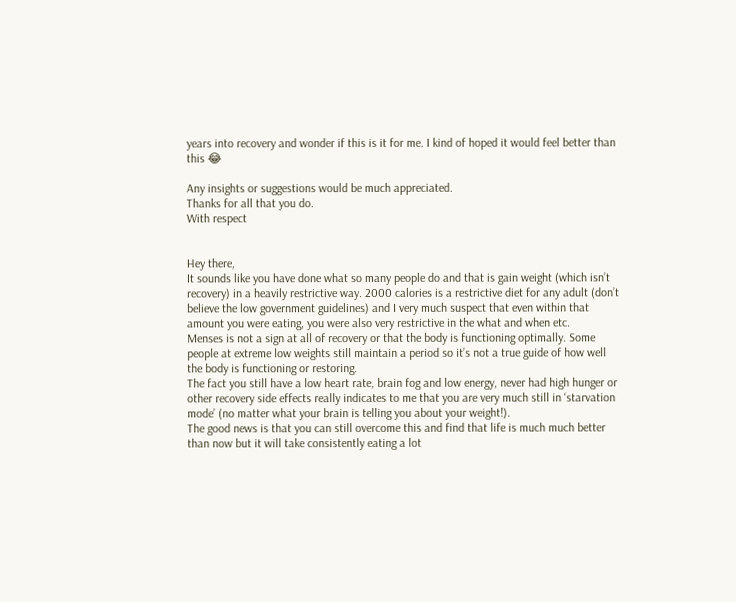years into recovery and wonder if this is it for me. I kind of hoped it would feel better than this 😂

Any insights or suggestions would be much appreciated.
Thanks for all that you do.
With respect


Hey there,
It sounds like you have done what so many people do and that is gain weight (which isn’t recovery) in a heavily restrictive way. 2000 calories is a restrictive diet for any adult (don’t believe the low government guidelines) and I very much suspect that even within that amount you were eating, you were also very restrictive in the what and when etc.
Menses is not a sign at all of recovery or that the body is functioning optimally. Some people at extreme low weights still maintain a period so it’s not a true guide of how well the body is functioning or restoring.
The fact you still have a low heart rate, brain fog and low energy, never had high hunger or other recovery side effects really indicates to me that you are very much still in ‘starvation mode’ (no matter what your brain is telling you about your weight!).
The good news is that you can still overcome this and find that life is much much better than now but it will take consistently eating a lot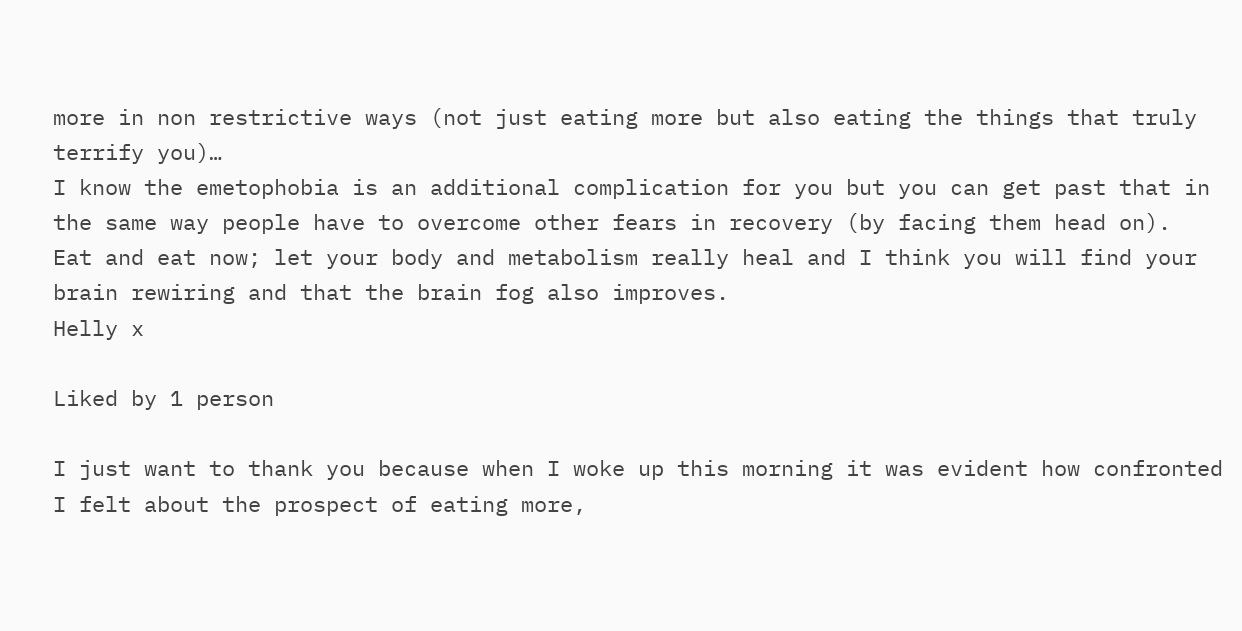more in non restrictive ways (not just eating more but also eating the things that truly terrify you)…
I know the emetophobia is an additional complication for you but you can get past that in the same way people have to overcome other fears in recovery (by facing them head on).
Eat and eat now; let your body and metabolism really heal and I think you will find your brain rewiring and that the brain fog also improves.
Helly x

Liked by 1 person

I just want to thank you because when I woke up this morning it was evident how confronted I felt about the prospect of eating more,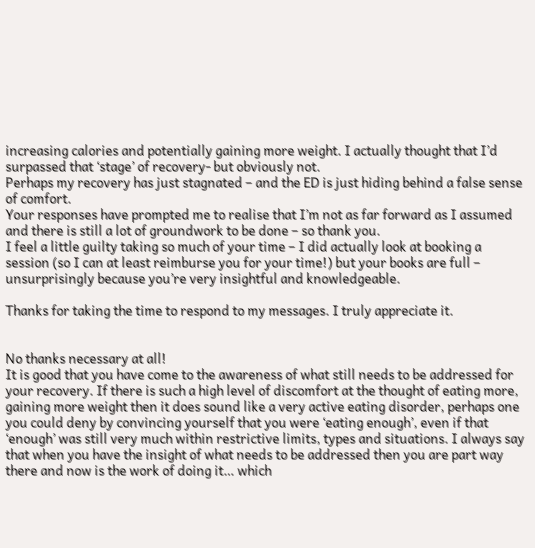increasing calories and potentially gaining more weight. I actually thought that I’d surpassed that ‘stage’ of recovery- but obviously not.
Perhaps my recovery has just stagnated – and the ED is just hiding behind a false sense of comfort.
Your responses have prompted me to realise that I’m not as far forward as I assumed and there is still a lot of groundwork to be done – so thank you.
I feel a little guilty taking so much of your time – I did actually look at booking a session (so I can at least reimburse you for your time!) but your books are full – unsurprisingly because you’re very insightful and knowledgeable.

Thanks for taking the time to respond to my messages. I truly appreciate it.


No thanks necessary at all!
It is good that you have come to the awareness of what still needs to be addressed for your recovery. If there is such a high level of discomfort at the thought of eating more, gaining more weight then it does sound like a very active eating disorder, perhaps one you could deny by convincing yourself that you were ‘eating enough’, even if that ‘enough’ was still very much within restrictive limits, types and situations. I always say that when you have the insight of what needs to be addressed then you are part way there and now is the work of doing it… which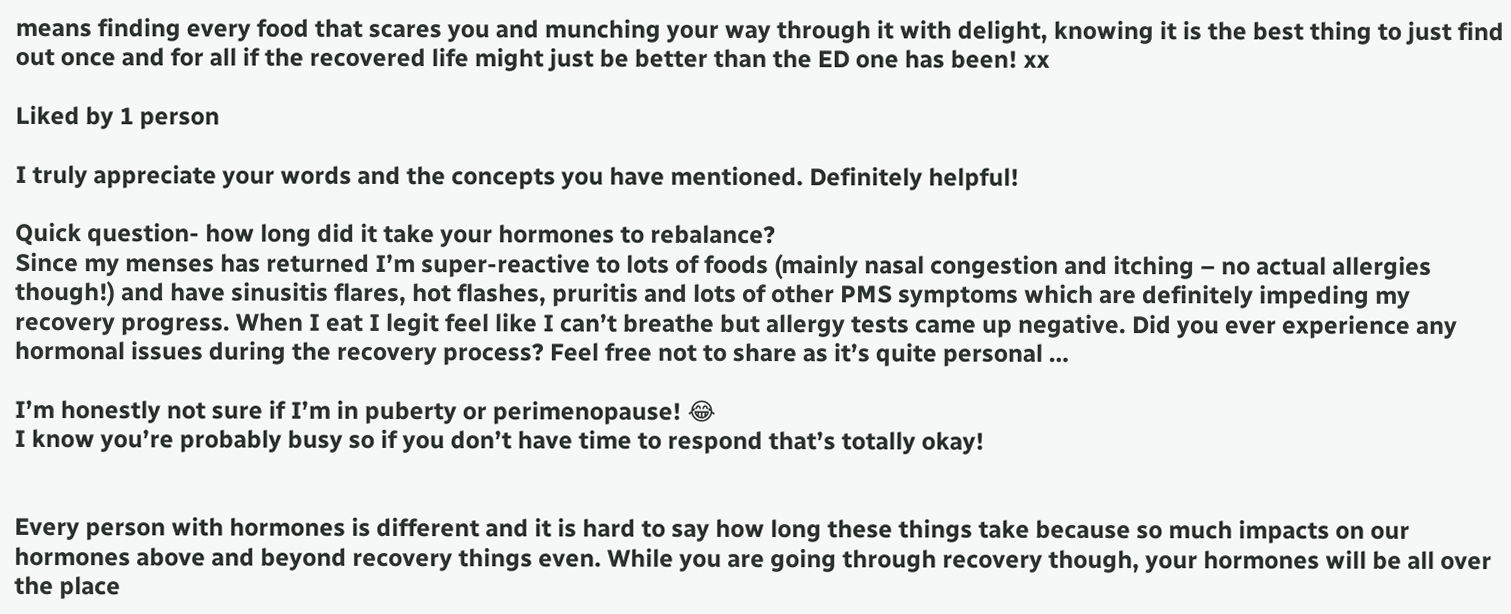means finding every food that scares you and munching your way through it with delight, knowing it is the best thing to just find out once and for all if the recovered life might just be better than the ED one has been! xx

Liked by 1 person

I truly appreciate your words and the concepts you have mentioned. Definitely helpful!

Quick question- how long did it take your hormones to rebalance?
Since my menses has returned I’m super-reactive to lots of foods (mainly nasal congestion and itching – no actual allergies though!) and have sinusitis flares, hot flashes, pruritis and lots of other PMS symptoms which are definitely impeding my recovery progress. When I eat I legit feel like I can’t breathe but allergy tests came up negative. Did you ever experience any hormonal issues during the recovery process? Feel free not to share as it’s quite personal …

I’m honestly not sure if I’m in puberty or perimenopause! 😂
I know you’re probably busy so if you don’t have time to respond that’s totally okay!


Every person with hormones is different and it is hard to say how long these things take because so much impacts on our hormones above and beyond recovery things even. While you are going through recovery though, your hormones will be all over the place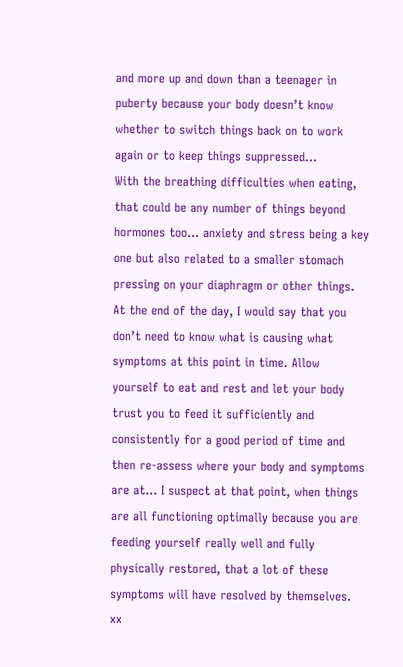and more up and down than a teenager in puberty because your body doesn’t know whether to switch things back on to work again or to keep things suppressed…
With the breathing difficulties when eating, that could be any number of things beyond hormones too… anxiety and stress being a key one but also related to a smaller stomach pressing on your diaphragm or other things.
At the end of the day, I would say that you don’t need to know what is causing what symptoms at this point in time. Allow yourself to eat and rest and let your body trust you to feed it sufficiently and consistently for a good period of time and then re-assess where your body and symptoms are at… I suspect at that point, when things are all functioning optimally because you are feeding yourself really well and fully physically restored, that a lot of these symptoms will have resolved by themselves. xx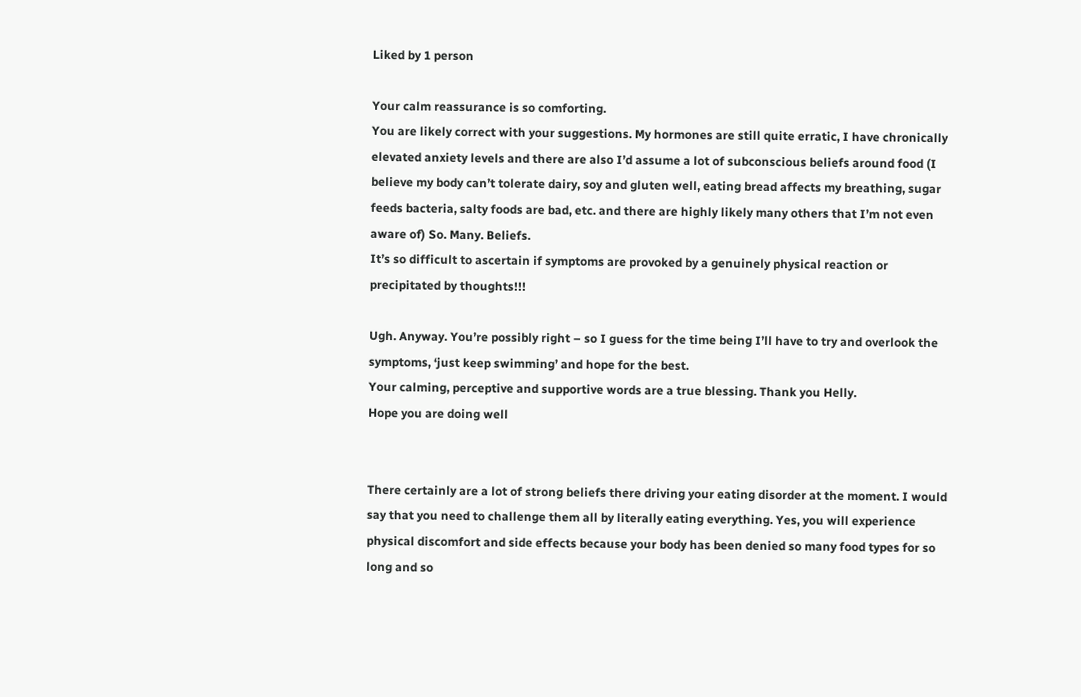Liked by 1 person

Your calm reassurance is so comforting.
You are likely correct with your suggestions. My hormones are still quite erratic, I have chronically elevated anxiety levels and there are also I’d assume a lot of subconscious beliefs around food (I believe my body can’t tolerate dairy, soy and gluten well, eating bread affects my breathing, sugar feeds bacteria, salty foods are bad, etc. and there are highly likely many others that I’m not even aware of) So. Many. Beliefs.
It’s so difficult to ascertain if symptoms are provoked by a genuinely physical reaction or precipitated by thoughts!!!

Ugh. Anyway. You’re possibly right – so I guess for the time being I’ll have to try and overlook the symptoms, ‘just keep swimming’ and hope for the best.
Your calming, perceptive and supportive words are a true blessing. Thank you Helly.
Hope you are doing well


There certainly are a lot of strong beliefs there driving your eating disorder at the moment. I would say that you need to challenge them all by literally eating everything. Yes, you will experience physical discomfort and side effects because your body has been denied so many food types for so long and so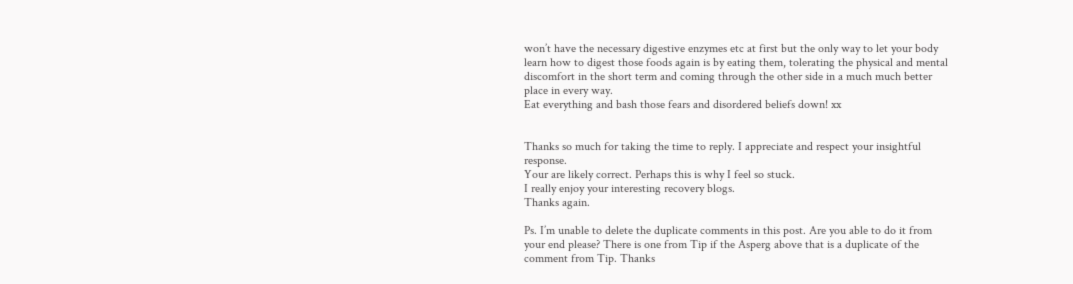won’t have the necessary digestive enzymes etc at first but the only way to let your body learn how to digest those foods again is by eating them, tolerating the physical and mental discomfort in the short term and coming through the other side in a much much better place in every way.
Eat everything and bash those fears and disordered beliefs down! xx


Thanks so much for taking the time to reply. I appreciate and respect your insightful response.
Your are likely correct. Perhaps this is why I feel so stuck.
I really enjoy your interesting recovery blogs.
Thanks again.

Ps. I’m unable to delete the duplicate comments in this post. Are you able to do it from your end please? There is one from Tip if the Asperg above that is a duplicate of the comment from Tip. Thanks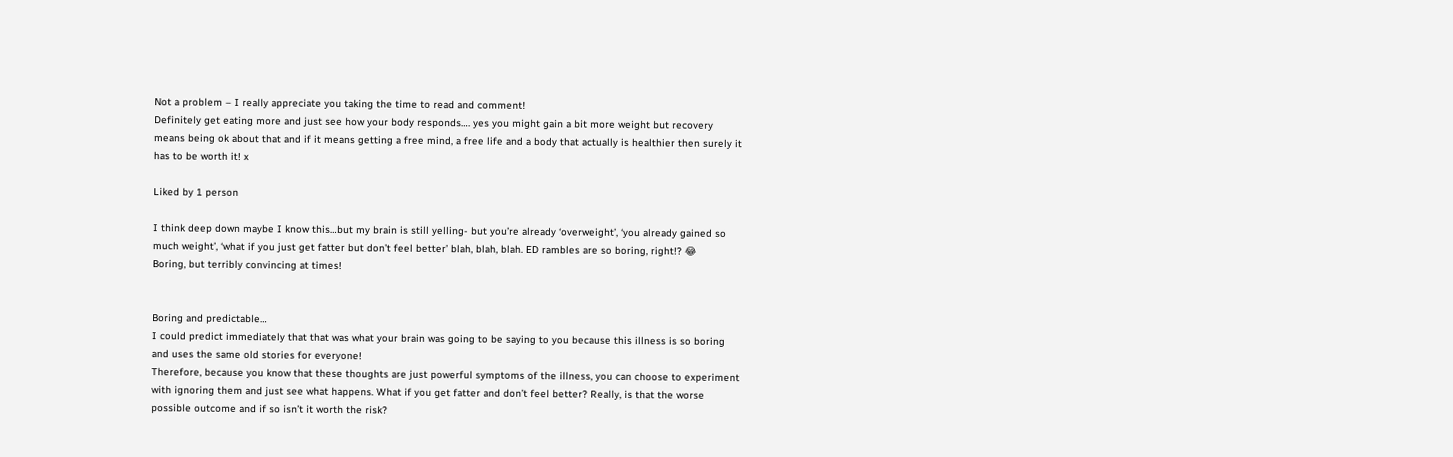Not a problem – I really appreciate you taking the time to read and comment!
Definitely get eating more and just see how your body responds…. yes you might gain a bit more weight but recovery means being ok about that and if it means getting a free mind, a free life and a body that actually is healthier then surely it has to be worth it! x

Liked by 1 person

I think deep down maybe I know this…but my brain is still yelling- but you’re already ‘overweight’, ‘you already gained so much weight’, ‘what if you just get fatter but don’t feel better’ blah, blah, blah. ED rambles are so boring, right!? 😂
Boring, but terribly convincing at times!


Boring and predictable…
I could predict immediately that that was what your brain was going to be saying to you because this illness is so boring and uses the same old stories for everyone!
Therefore, because you know that these thoughts are just powerful symptoms of the illness, you can choose to experiment with ignoring them and just see what happens. What if you get fatter and don’t feel better? Really, is that the worse possible outcome and if so isn’t it worth the risk?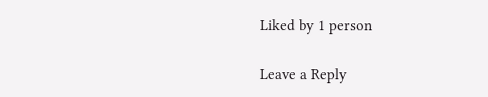Liked by 1 person

Leave a Reply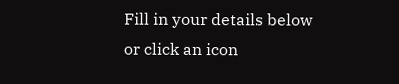Fill in your details below or click an icon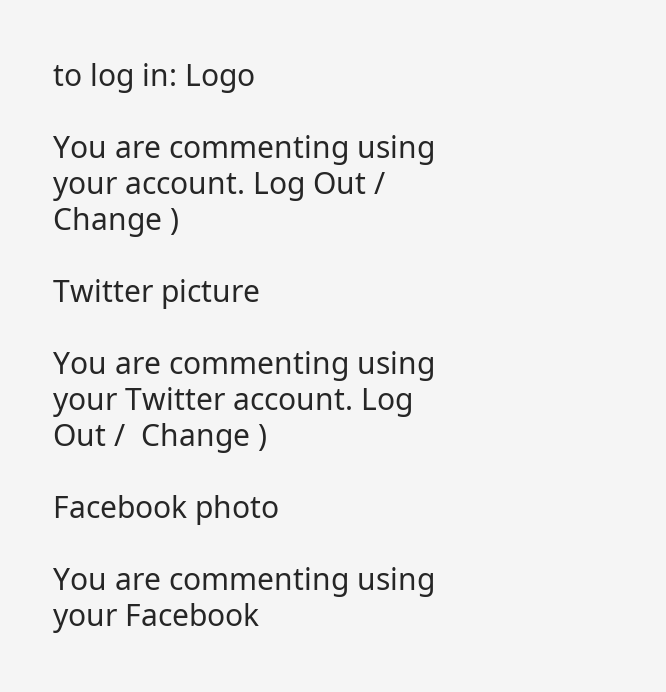to log in: Logo

You are commenting using your account. Log Out /  Change )

Twitter picture

You are commenting using your Twitter account. Log Out /  Change )

Facebook photo

You are commenting using your Facebook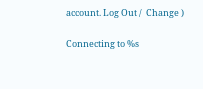account. Log Out /  Change )

Connecting to %s